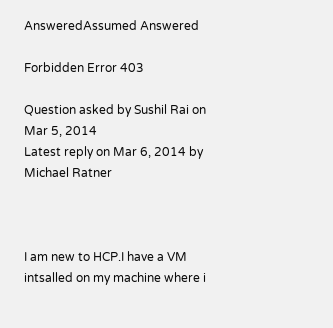AnsweredAssumed Answered

Forbidden Error 403

Question asked by Sushil Rai on Mar 5, 2014
Latest reply on Mar 6, 2014 by Michael Ratner



I am new to HCP.I have a VM intsalled on my machine where i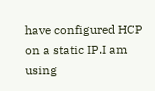have configured HCP on a static IP.I am using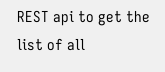REST api to get the list of all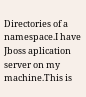Directories of a namespace.I have Jboss aplication server on my machine.This is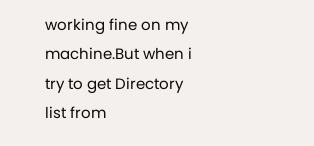working fine on my machine.But when i try to get Directory list from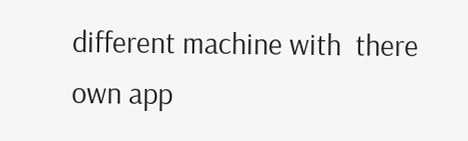different machine with  there own app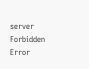server Forbidden Error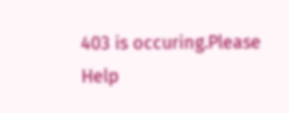403 is occuring.Please Help